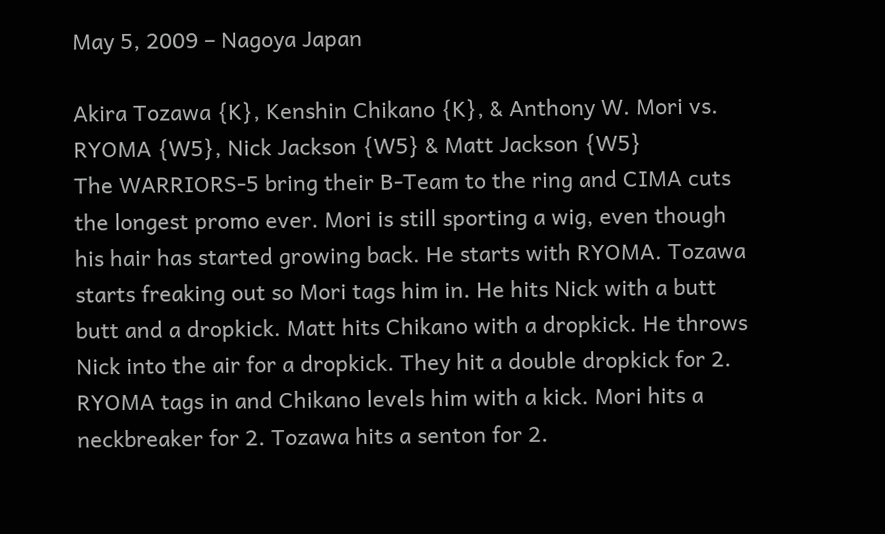May 5, 2009 – Nagoya Japan

Akira Tozawa {K}, Kenshin Chikano {K}, & Anthony W. Mori vs. RYOMA {W5}, Nick Jackson {W5} & Matt Jackson {W5}
The WARRIORS-5 bring their B-Team to the ring and CIMA cuts the longest promo ever. Mori is still sporting a wig, even though his hair has started growing back. He starts with RYOMA. Tozawa starts freaking out so Mori tags him in. He hits Nick with a butt butt and a dropkick. Matt hits Chikano with a dropkick. He throws Nick into the air for a dropkick. They hit a double dropkick for 2. RYOMA tags in and Chikano levels him with a kick. Mori hits a neckbreaker for 2. Tozawa hits a senton for 2.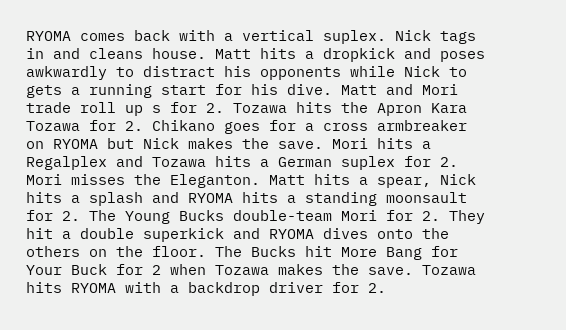RYOMA comes back with a vertical suplex. Nick tags in and cleans house. Matt hits a dropkick and poses awkwardly to distract his opponents while Nick to gets a running start for his dive. Matt and Mori trade roll up s for 2. Tozawa hits the Apron Kara Tozawa for 2. Chikano goes for a cross armbreaker on RYOMA but Nick makes the save. Mori hits a Regalplex and Tozawa hits a German suplex for 2. Mori misses the Eleganton. Matt hits a spear, Nick hits a splash and RYOMA hits a standing moonsault for 2. The Young Bucks double-team Mori for 2. They hit a double superkick and RYOMA dives onto the others on the floor. The Bucks hit More Bang for Your Buck for 2 when Tozawa makes the save. Tozawa hits RYOMA with a backdrop driver for 2.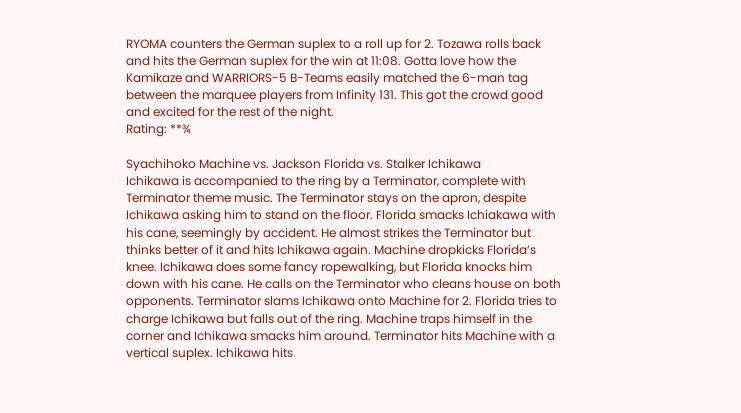RYOMA counters the German suplex to a roll up for 2. Tozawa rolls back and hits the German suplex for the win at 11:08. Gotta love how the Kamikaze and WARRIORS-5 B-Teams easily matched the 6-man tag between the marquee players from Infinity 131. This got the crowd good and excited for the rest of the night.
Rating: **¾

Syachihoko Machine vs. Jackson Florida vs. Stalker Ichikawa
Ichikawa is accompanied to the ring by a Terminator, complete with Terminator theme music. The Terminator stays on the apron, despite Ichikawa asking him to stand on the floor. Florida smacks Ichiakawa with his cane, seemingly by accident. He almost strikes the Terminator but thinks better of it and hits Ichikawa again. Machine dropkicks Florida’s knee. Ichikawa does some fancy ropewalking, but Florida knocks him down with his cane. He calls on the Terminator who cleans house on both opponents. Terminator slams Ichikawa onto Machine for 2. Florida tries to charge Ichikawa but falls out of the ring. Machine traps himself in the corner and Ichikawa smacks him around. Terminator hits Machine with a vertical suplex. Ichikawa hits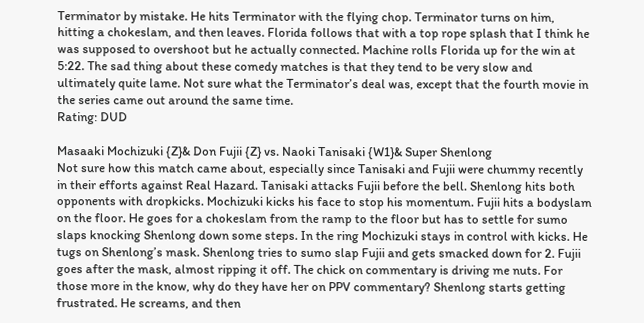Terminator by mistake. He hits Terminator with the flying chop. Terminator turns on him, hitting a chokeslam, and then leaves. Florida follows that with a top rope splash that I think he was supposed to overshoot but he actually connected. Machine rolls Florida up for the win at 5:22. The sad thing about these comedy matches is that they tend to be very slow and ultimately quite lame. Not sure what the Terminator’s deal was, except that the fourth movie in the series came out around the same time.
Rating: DUD

Masaaki Mochizuki {Z}& Don Fujii {Z} vs. Naoki Tanisaki {W1}& Super Shenlong
Not sure how this match came about, especially since Tanisaki and Fujii were chummy recently in their efforts against Real Hazard. Tanisaki attacks Fujii before the bell. Shenlong hits both opponents with dropkicks. Mochizuki kicks his face to stop his momentum. Fujii hits a bodyslam on the floor. He goes for a chokeslam from the ramp to the floor but has to settle for sumo slaps knocking Shenlong down some steps. In the ring Mochizuki stays in control with kicks. He tugs on Shenlong’s mask. Shenlong tries to sumo slap Fujii and gets smacked down for 2. Fujii goes after the mask, almost ripping it off. The chick on commentary is driving me nuts. For those more in the know, why do they have her on PPV commentary? Shenlong starts getting frustrated. He screams, and then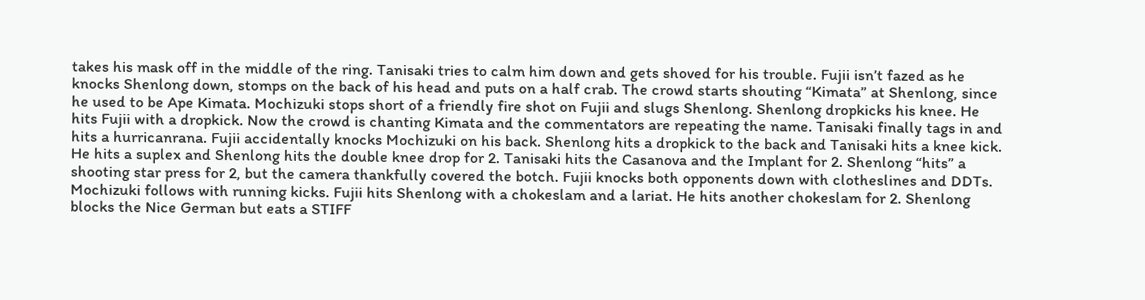takes his mask off in the middle of the ring. Tanisaki tries to calm him down and gets shoved for his trouble. Fujii isn’t fazed as he knocks Shenlong down, stomps on the back of his head and puts on a half crab. The crowd starts shouting “Kimata” at Shenlong, since he used to be Ape Kimata. Mochizuki stops short of a friendly fire shot on Fujii and slugs Shenlong. Shenlong dropkicks his knee. He hits Fujii with a dropkick. Now the crowd is chanting Kimata and the commentators are repeating the name. Tanisaki finally tags in and hits a hurricanrana. Fujii accidentally knocks Mochizuki on his back. Shenlong hits a dropkick to the back and Tanisaki hits a knee kick. He hits a suplex and Shenlong hits the double knee drop for 2. Tanisaki hits the Casanova and the Implant for 2. Shenlong “hits” a shooting star press for 2, but the camera thankfully covered the botch. Fujii knocks both opponents down with clotheslines and DDTs. Mochizuki follows with running kicks. Fujii hits Shenlong with a chokeslam and a lariat. He hits another chokeslam for 2. Shenlong blocks the Nice German but eats a STIFF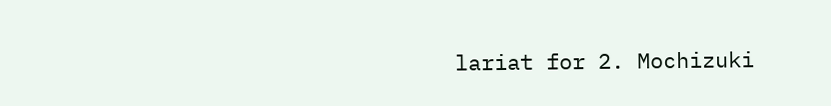lariat for 2. Mochizuki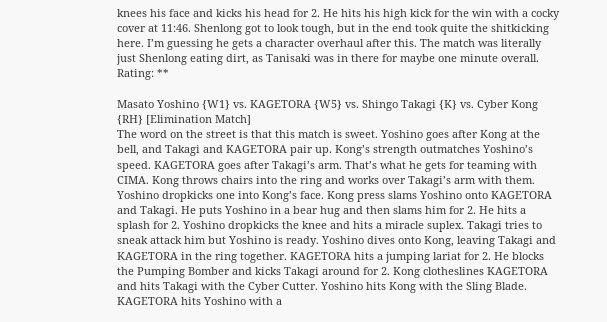knees his face and kicks his head for 2. He hits his high kick for the win with a cocky cover at 11:46. Shenlong got to look tough, but in the end took quite the shitkicking here. I’m guessing he gets a character overhaul after this. The match was literally just Shenlong eating dirt, as Tanisaki was in there for maybe one minute overall.
Rating: **

Masato Yoshino {W1} vs. KAGETORA {W5} vs. Shingo Takagi {K} vs. Cyber Kong {RH} [Elimination Match]
The word on the street is that this match is sweet. Yoshino goes after Kong at the bell, and Takagi and KAGETORA pair up. Kong’s strength outmatches Yoshino’s speed. KAGETORA goes after Takagi’s arm. That’s what he gets for teaming with CIMA. Kong throws chairs into the ring and works over Takagi’s arm with them. Yoshino dropkicks one into Kong’s face. Kong press slams Yoshino onto KAGETORA and Takagi. He puts Yoshino in a bear hug and then slams him for 2. He hits a splash for 2. Yoshino dropkicks the knee and hits a miracle suplex. Takagi tries to sneak attack him but Yoshino is ready. Yoshino dives onto Kong, leaving Takagi and KAGETORA in the ring together. KAGETORA hits a jumping lariat for 2. He blocks the Pumping Bomber and kicks Takagi around for 2. Kong clotheslines KAGETORA and hits Takagi with the Cyber Cutter. Yoshino hits Kong with the Sling Blade. KAGETORA hits Yoshino with a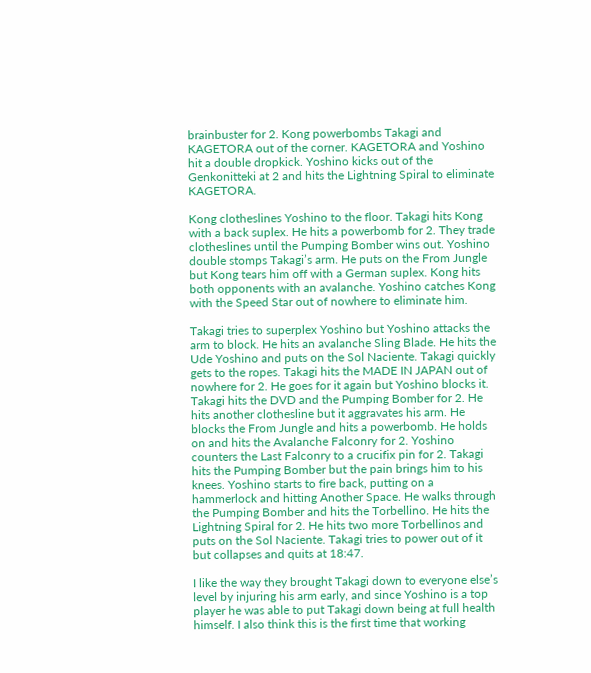brainbuster for 2. Kong powerbombs Takagi and KAGETORA out of the corner. KAGETORA and Yoshino hit a double dropkick. Yoshino kicks out of the Genkonitteki at 2 and hits the Lightning Spiral to eliminate KAGETORA.

Kong clotheslines Yoshino to the floor. Takagi hits Kong with a back suplex. He hits a powerbomb for 2. They trade clotheslines until the Pumping Bomber wins out. Yoshino double stomps Takagi’s arm. He puts on the From Jungle but Kong tears him off with a German suplex. Kong hits both opponents with an avalanche. Yoshino catches Kong with the Speed Star out of nowhere to eliminate him.

Takagi tries to superplex Yoshino but Yoshino attacks the arm to block. He hits an avalanche Sling Blade. He hits the Ude Yoshino and puts on the Sol Naciente. Takagi quickly gets to the ropes. Takagi hits the MADE IN JAPAN out of nowhere for 2. He goes for it again but Yoshino blocks it. Takagi hits the DVD and the Pumping Bomber for 2. He hits another clothesline but it aggravates his arm. He blocks the From Jungle and hits a powerbomb. He holds on and hits the Avalanche Falconry for 2. Yoshino counters the Last Falconry to a crucifix pin for 2. Takagi hits the Pumping Bomber but the pain brings him to his knees. Yoshino starts to fire back, putting on a hammerlock and hitting Another Space. He walks through the Pumping Bomber and hits the Torbellino. He hits the Lightning Spiral for 2. He hits two more Torbellinos and puts on the Sol Naciente. Takagi tries to power out of it but collapses and quits at 18:47.

I like the way they brought Takagi down to everyone else’s level by injuring his arm early, and since Yoshino is a top player he was able to put Takagi down being at full health himself. I also think this is the first time that working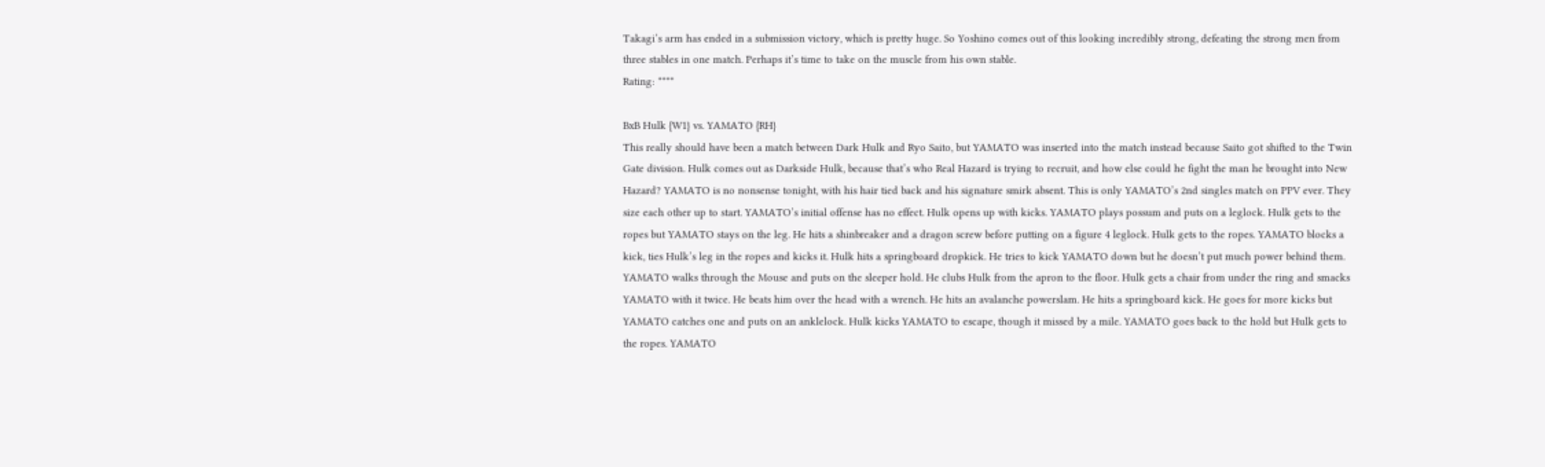Takagi’s arm has ended in a submission victory, which is pretty huge. So Yoshino comes out of this looking incredibly strong, defeating the strong men from three stables in one match. Perhaps it’s time to take on the muscle from his own stable.
Rating: ****

BxB Hulk {W1} vs. YAMATO {RH}
This really should have been a match between Dark Hulk and Ryo Saito, but YAMATO was inserted into the match instead because Saito got shifted to the Twin Gate division. Hulk comes out as Darkside Hulk, because that’s who Real Hazard is trying to recruit, and how else could he fight the man he brought into New Hazard? YAMATO is no nonsense tonight, with his hair tied back and his signature smirk absent. This is only YAMATO’s 2nd singles match on PPV ever. They size each other up to start. YAMATO’s initial offense has no effect. Hulk opens up with kicks. YAMATO plays possum and puts on a leglock. Hulk gets to the ropes but YAMATO stays on the leg. He hits a shinbreaker and a dragon screw before putting on a figure 4 leglock. Hulk gets to the ropes. YAMATO blocks a kick, ties Hulk’s leg in the ropes and kicks it. Hulk hits a springboard dropkick. He tries to kick YAMATO down but he doesn’t put much power behind them. YAMATO walks through the Mouse and puts on the sleeper hold. He clubs Hulk from the apron to the floor. Hulk gets a chair from under the ring and smacks YAMATO with it twice. He beats him over the head with a wrench. He hits an avalanche powerslam. He hits a springboard kick. He goes for more kicks but YAMATO catches one and puts on an anklelock. Hulk kicks YAMATO to escape, though it missed by a mile. YAMATO goes back to the hold but Hulk gets to the ropes. YAMATO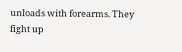unloads with forearms. They fight up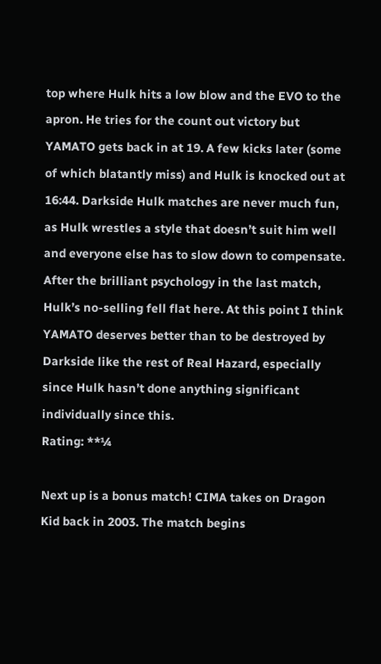top where Hulk hits a low blow and the EVO to the apron. He tries for the count out victory but YAMATO gets back in at 19. A few kicks later (some of which blatantly miss) and Hulk is knocked out at 16:44. Darkside Hulk matches are never much fun, as Hulk wrestles a style that doesn’t suit him well and everyone else has to slow down to compensate. After the brilliant psychology in the last match, Hulk’s no-selling fell flat here. At this point I think YAMATO deserves better than to be destroyed by Darkside like the rest of Real Hazard, especially since Hulk hasn’t done anything significant individually since this.
Rating: **¼

Next up is a bonus match! CIMA takes on Dragon Kid back in 2003. The match begins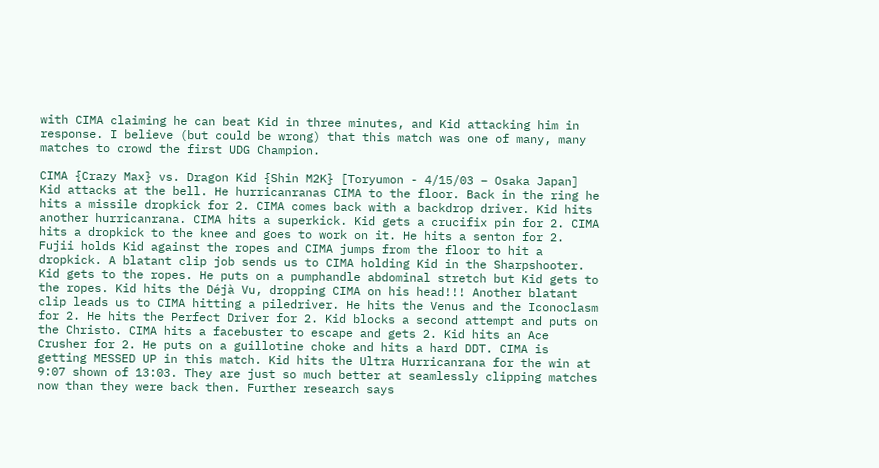with CIMA claiming he can beat Kid in three minutes, and Kid attacking him in response. I believe (but could be wrong) that this match was one of many, many matches to crowd the first UDG Champion.

CIMA {Crazy Max} vs. Dragon Kid {Shin M2K} [Toryumon - 4/15/03 – Osaka Japan]
Kid attacks at the bell. He hurricanranas CIMA to the floor. Back in the ring he hits a missile dropkick for 2. CIMA comes back with a backdrop driver. Kid hits another hurricanrana. CIMA hits a superkick. Kid gets a crucifix pin for 2. CIMA hits a dropkick to the knee and goes to work on it. He hits a senton for 2. Fujii holds Kid against the ropes and CIMA jumps from the floor to hit a dropkick. A blatant clip job sends us to CIMA holding Kid in the Sharpshooter. Kid gets to the ropes. He puts on a pumphandle abdominal stretch but Kid gets to the ropes. Kid hits the Déjà Vu, dropping CIMA on his head!!! Another blatant clip leads us to CIMA hitting a piledriver. He hits the Venus and the Iconoclasm for 2. He hits the Perfect Driver for 2. Kid blocks a second attempt and puts on the Christo. CIMA hits a facebuster to escape and gets 2. Kid hits an Ace Crusher for 2. He puts on a guillotine choke and hits a hard DDT. CIMA is getting MESSED UP in this match. Kid hits the Ultra Hurricanrana for the win at 9:07 shown of 13:03. They are just so much better at seamlessly clipping matches now than they were back then. Further research says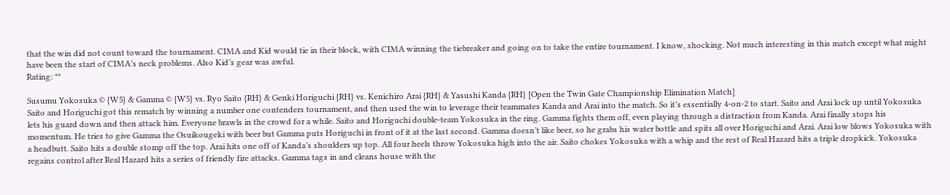that the win did not count toward the tournament. CIMA and Kid would tie in their block, with CIMA winning the tiebreaker and going on to take the entire tournament. I know, shocking. Not much interesting in this match except what might have been the start of CIMA’s neck problems. Also Kid’s gear was awful.
Rating: **

Susumu Yokosuka © {W5} & Gamma © {W5} vs. Ryo Saito {RH} & Genki Horiguchi {RH} vs. Kenichiro Arai {RH} & Yasushi Kanda {RH} [Open the Twin Gate Championship Elimination Match]
Saito and Horiguchi got this rematch by winning a number one contenders tournament, and then used the win to leverage their teammates Kanda and Arai into the match. So it’s essentially 4-on-2 to start. Saito and Arai lock up until Yokosuka lets his guard down and then attack him. Everyone brawls in the crowd for a while. Saito and Horiguchi double-team Yokosuka in the ring. Gamma fights them off, even playing through a distraction from Kanda. Arai finally stops his momentum. He tries to give Gamma the Osuikougeki with beer but Gamma puts Horiguchi in front of it at the last second. Gamma doesn’t like beer, so he grabs his water bottle and spits all over Horiguchi and Arai. Arai low blows Yokosuka with a headbutt. Saito hits a double stomp off the top. Arai hits one off of Kanda’s shoulders up top. All four heels throw Yokosuka high into the air. Saito chokes Yokosuka with a whip and the rest of Real Hazard hits a triple dropkick. Yokosuka regains control after Real Hazard hits a series of friendly fire attacks. Gamma tags in and cleans house with the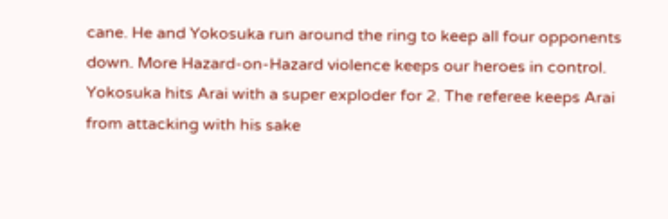cane. He and Yokosuka run around the ring to keep all four opponents down. More Hazard-on-Hazard violence keeps our heroes in control. Yokosuka hits Arai with a super exploder for 2. The referee keeps Arai from attacking with his sake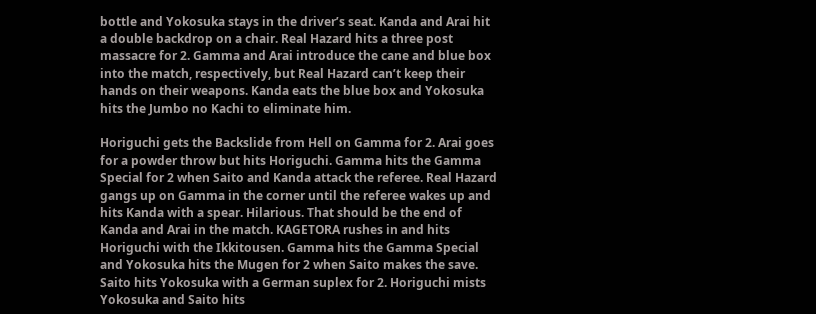bottle and Yokosuka stays in the driver’s seat. Kanda and Arai hit a double backdrop on a chair. Real Hazard hits a three post massacre for 2. Gamma and Arai introduce the cane and blue box into the match, respectively, but Real Hazard can’t keep their hands on their weapons. Kanda eats the blue box and Yokosuka hits the Jumbo no Kachi to eliminate him.

Horiguchi gets the Backslide from Hell on Gamma for 2. Arai goes for a powder throw but hits Horiguchi. Gamma hits the Gamma Special for 2 when Saito and Kanda attack the referee. Real Hazard gangs up on Gamma in the corner until the referee wakes up and hits Kanda with a spear. Hilarious. That should be the end of Kanda and Arai in the match. KAGETORA rushes in and hits Horiguchi with the Ikkitousen. Gamma hits the Gamma Special and Yokosuka hits the Mugen for 2 when Saito makes the save. Saito hits Yokosuka with a German suplex for 2. Horiguchi mists Yokosuka and Saito hits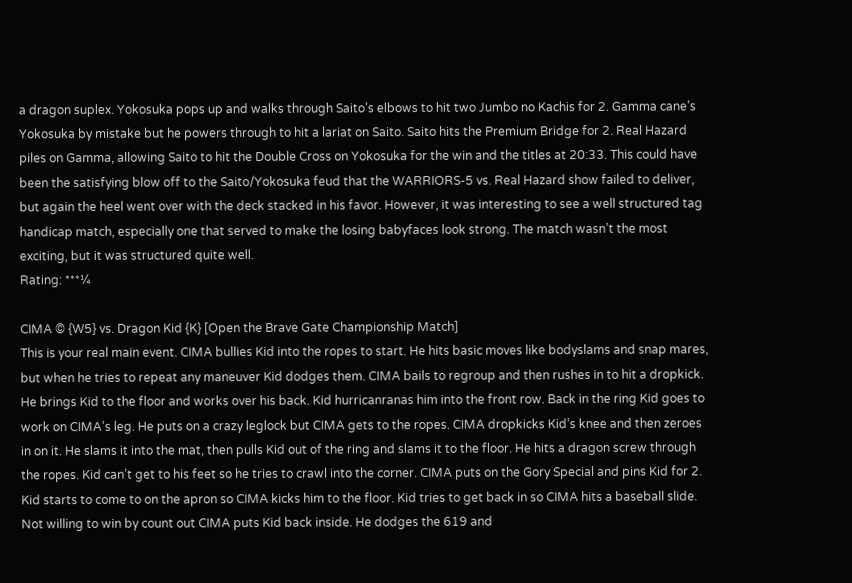a dragon suplex. Yokosuka pops up and walks through Saito’s elbows to hit two Jumbo no Kachis for 2. Gamma cane’s Yokosuka by mistake but he powers through to hit a lariat on Saito. Saito hits the Premium Bridge for 2. Real Hazard piles on Gamma, allowing Saito to hit the Double Cross on Yokosuka for the win and the titles at 20:33. This could have been the satisfying blow off to the Saito/Yokosuka feud that the WARRIORS-5 vs. Real Hazard show failed to deliver, but again the heel went over with the deck stacked in his favor. However, it was interesting to see a well structured tag handicap match, especially one that served to make the losing babyfaces look strong. The match wasn’t the most exciting, but it was structured quite well.
Rating: ***¼

CIMA © {W5} vs. Dragon Kid {K} [Open the Brave Gate Championship Match]
This is your real main event. CIMA bullies Kid into the ropes to start. He hits basic moves like bodyslams and snap mares, but when he tries to repeat any maneuver Kid dodges them. CIMA bails to regroup and then rushes in to hit a dropkick. He brings Kid to the floor and works over his back. Kid hurricanranas him into the front row. Back in the ring Kid goes to work on CIMA’s leg. He puts on a crazy leglock but CIMA gets to the ropes. CIMA dropkicks Kid’s knee and then zeroes in on it. He slams it into the mat, then pulls Kid out of the ring and slams it to the floor. He hits a dragon screw through the ropes. Kid can’t get to his feet so he tries to crawl into the corner. CIMA puts on the Gory Special and pins Kid for 2. Kid starts to come to on the apron so CIMA kicks him to the floor. Kid tries to get back in so CIMA hits a baseball slide. Not willing to win by count out CIMA puts Kid back inside. He dodges the 619 and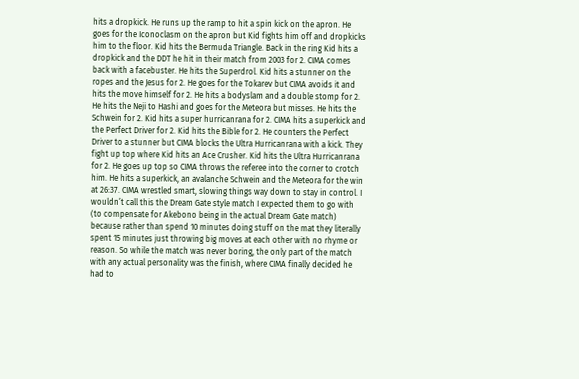hits a dropkick. He runs up the ramp to hit a spin kick on the apron. He goes for the Iconoclasm on the apron but Kid fights him off and dropkicks him to the floor. Kid hits the Bermuda Triangle. Back in the ring Kid hits a dropkick and the DDT he hit in their match from 2003 for 2. CIMA comes back with a facebuster. He hits the Superdrol. Kid hits a stunner on the ropes and the Jesus for 2. He goes for the Tokarev but CIMA avoids it and hits the move himself for 2. He hits a bodyslam and a double stomp for 2. He hits the Neji to Hashi and goes for the Meteora but misses. He hits the Schwein for 2. Kid hits a super hurricanrana for 2. CIMA hits a superkick and the Perfect Driver for 2. Kid hits the Bible for 2. He counters the Perfect Driver to a stunner but CIMA blocks the Ultra Hurricanrana with a kick. They fight up top where Kid hits an Ace Crusher. Kid hits the Ultra Hurricanrana for 2. He goes up top so CIMA throws the referee into the corner to crotch him. He hits a superkick, an avalanche Schwein and the Meteora for the win at 26:37. CIMA wrestled smart, slowing things way down to stay in control. I wouldn’t call this the Dream Gate style match I expected them to go with (to compensate for Akebono being in the actual Dream Gate match) because rather than spend 10 minutes doing stuff on the mat they literally spent 15 minutes just throwing big moves at each other with no rhyme or reason. So while the match was never boring, the only part of the match with any actual personality was the finish, where CIMA finally decided he had to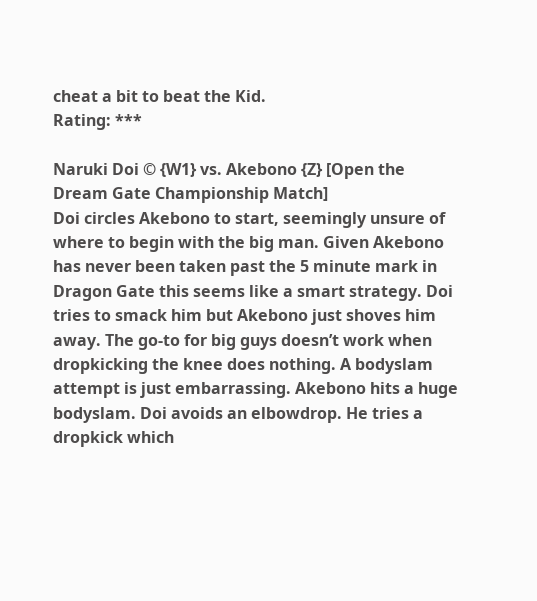cheat a bit to beat the Kid.
Rating: ***

Naruki Doi © {W1} vs. Akebono {Z} [Open the Dream Gate Championship Match]
Doi circles Akebono to start, seemingly unsure of where to begin with the big man. Given Akebono has never been taken past the 5 minute mark in Dragon Gate this seems like a smart strategy. Doi tries to smack him but Akebono just shoves him away. The go-to for big guys doesn’t work when dropkicking the knee does nothing. A bodyslam attempt is just embarrassing. Akebono hits a huge bodyslam. Doi avoids an elbowdrop. He tries a dropkick which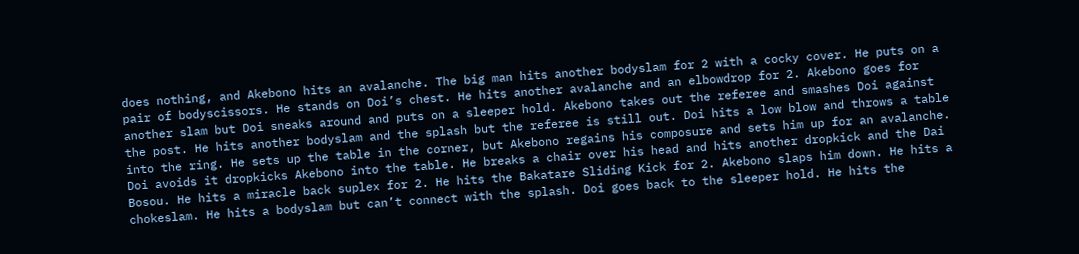does nothing, and Akebono hits an avalanche. The big man hits another bodyslam for 2 with a cocky cover. He puts on a pair of bodyscissors. He stands on Doi’s chest. He hits another avalanche and an elbowdrop for 2. Akebono goes for another slam but Doi sneaks around and puts on a sleeper hold. Akebono takes out the referee and smashes Doi against the post. He hits another bodyslam and the splash but the referee is still out. Doi hits a low blow and throws a table into the ring. He sets up the table in the corner, but Akebono regains his composure and sets him up for an avalanche. Doi avoids it dropkicks Akebono into the table. He breaks a chair over his head and hits another dropkick and the Dai Bosou. He hits a miracle back suplex for 2. He hits the Bakatare Sliding Kick for 2. Akebono slaps him down. He hits a chokeslam. He hits a bodyslam but can’t connect with the splash. Doi goes back to the sleeper hold. He hits the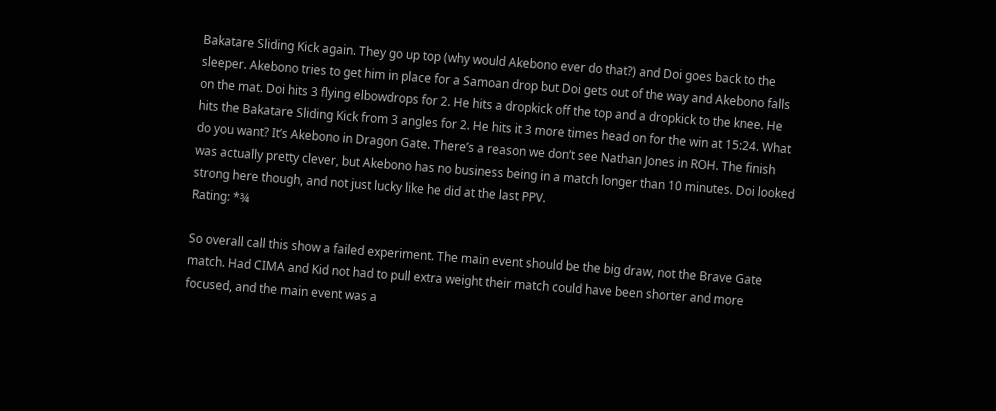Bakatare Sliding Kick again. They go up top (why would Akebono ever do that?) and Doi goes back to the sleeper. Akebono tries to get him in place for a Samoan drop but Doi gets out of the way and Akebono falls on the mat. Doi hits 3 flying elbowdrops for 2. He hits a dropkick off the top and a dropkick to the knee. He hits the Bakatare Sliding Kick from 3 angles for 2. He hits it 3 more times head on for the win at 15:24. What do you want? It’s Akebono in Dragon Gate. There’s a reason we don’t see Nathan Jones in ROH. The finish was actually pretty clever, but Akebono has no business being in a match longer than 10 minutes. Doi looked strong here though, and not just lucky like he did at the last PPV.
Rating: *¾

So overall call this show a failed experiment. The main event should be the big draw, not the Brave Gate match. Had CIMA and Kid not had to pull extra weight their match could have been shorter and more focused, and the main event was a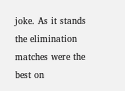joke. As it stands the elimination matches were the best on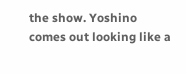the show. Yoshino comes out looking like a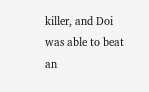killer, and Doi was able to beat an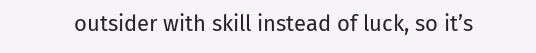outsider with skill instead of luck, so it’s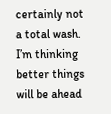certainly not a total wash. I’m thinking better things will be ahead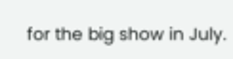for the big show in July.